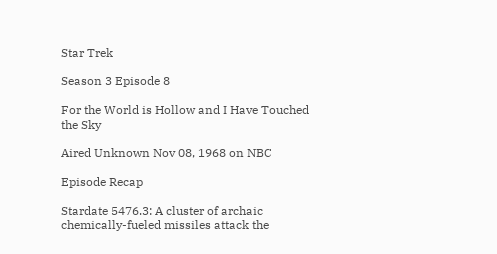Star Trek

Season 3 Episode 8

For the World is Hollow and I Have Touched the Sky

Aired Unknown Nov 08, 1968 on NBC

Episode Recap

Stardate 5476.3: A cluster of archaic chemically-fueled missiles attack the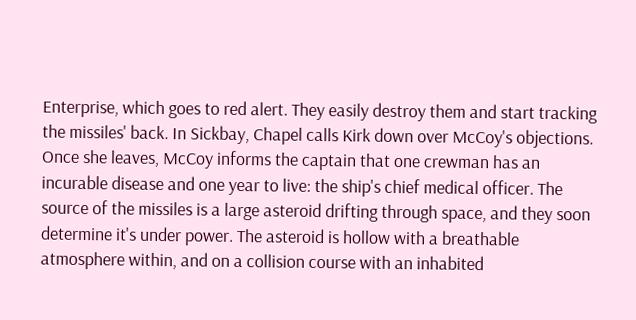Enterprise, which goes to red alert. They easily destroy them and start tracking the missiles' back. In Sickbay, Chapel calls Kirk down over McCoy's objections. Once she leaves, McCoy informs the captain that one crewman has an incurable disease and one year to live: the ship's chief medical officer. The source of the missiles is a large asteroid drifting through space, and they soon determine it's under power. The asteroid is hollow with a breathable atmosphere within, and on a collision course with an inhabited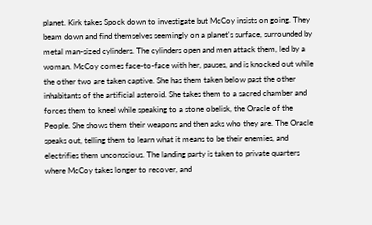planet. Kirk takes Spock down to investigate but McCoy insists on going. They beam down and find themselves seemingly on a planet's surface, surrounded by metal man-sized cylinders. The cylinders open and men attack them, led by a woman. McCoy comes face-to-face with her, pauses, and is knocked out while the other two are taken captive. She has them taken below past the other inhabitants of the artificial asteroid. She takes them to a sacred chamber and forces them to kneel while speaking to a stone obelisk, the Oracle of the People. She shows them their weapons and then asks who they are. The Oracle speaks out, telling them to learn what it means to be their enemies, and electrifies them unconscious. The landing party is taken to private quarters where McCoy takes longer to recover, and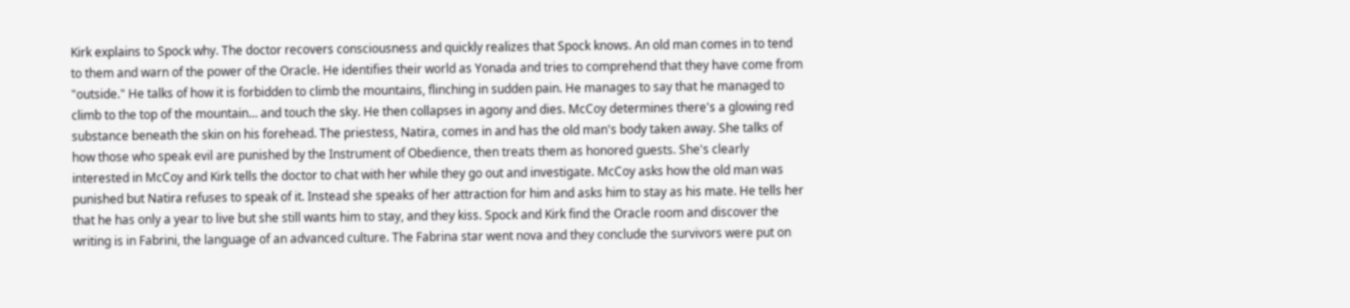Kirk explains to Spock why. The doctor recovers consciousness and quickly realizes that Spock knows. An old man comes in to tend to them and warn of the power of the Oracle. He identifies their world as Yonada and tries to comprehend that they have come from "outside." He talks of how it is forbidden to climb the mountains, flinching in sudden pain. He manages to say that he managed to climb to the top of the mountain… and touch the sky. He then collapses in agony and dies. McCoy determines there's a glowing red substance beneath the skin on his forehead. The priestess, Natira, comes in and has the old man's body taken away. She talks of how those who speak evil are punished by the Instrument of Obedience, then treats them as honored guests. She's clearly interested in McCoy and Kirk tells the doctor to chat with her while they go out and investigate. McCoy asks how the old man was punished but Natira refuses to speak of it. Instead she speaks of her attraction for him and asks him to stay as his mate. He tells her that he has only a year to live but she still wants him to stay, and they kiss. Spock and Kirk find the Oracle room and discover the writing is in Fabrini, the language of an advanced culture. The Fabrina star went nova and they conclude the survivors were put on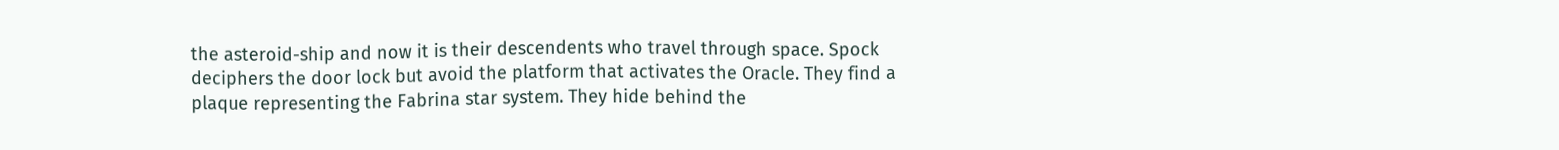the asteroid-ship and now it is their descendents who travel through space. Spock deciphers the door lock but avoid the platform that activates the Oracle. They find a plaque representing the Fabrina star system. They hide behind the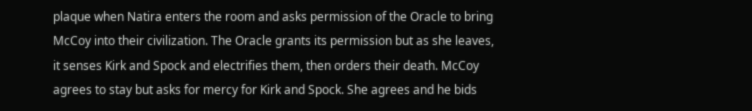plaque when Natira enters the room and asks permission of the Oracle to bring McCoy into their civilization. The Oracle grants its permission but as she leaves, it senses Kirk and Spock and electrifies them, then orders their death. McCoy agrees to stay but asks for mercy for Kirk and Spock. She agrees and he bids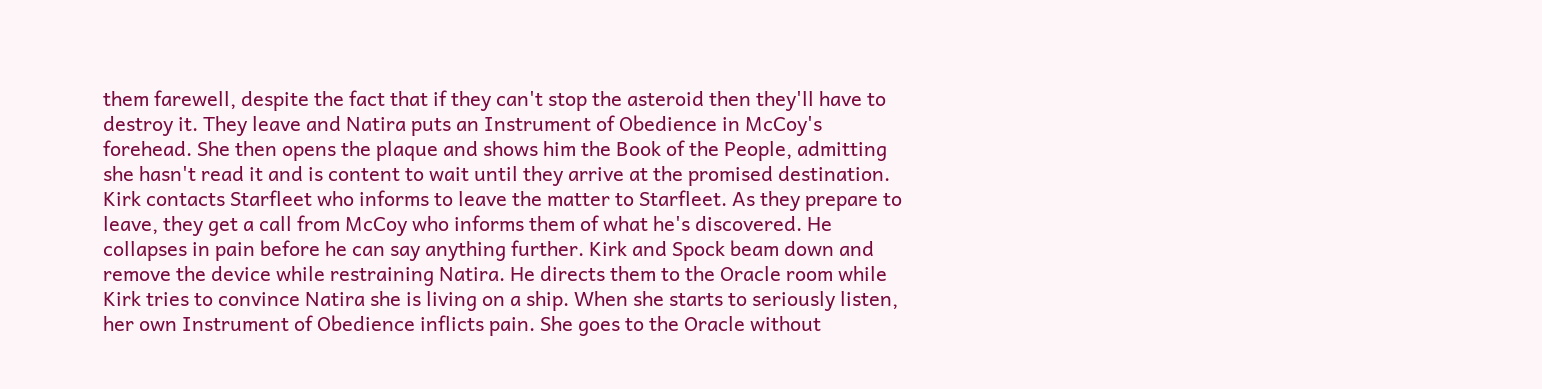them farewell, despite the fact that if they can't stop the asteroid then they'll have to destroy it. They leave and Natira puts an Instrument of Obedience in McCoy's forehead. She then opens the plaque and shows him the Book of the People, admitting she hasn't read it and is content to wait until they arrive at the promised destination. Kirk contacts Starfleet who informs to leave the matter to Starfleet. As they prepare to leave, they get a call from McCoy who informs them of what he's discovered. He collapses in pain before he can say anything further. Kirk and Spock beam down and remove the device while restraining Natira. He directs them to the Oracle room while Kirk tries to convince Natira she is living on a ship. When she starts to seriously listen, her own Instrument of Obedience inflicts pain. She goes to the Oracle without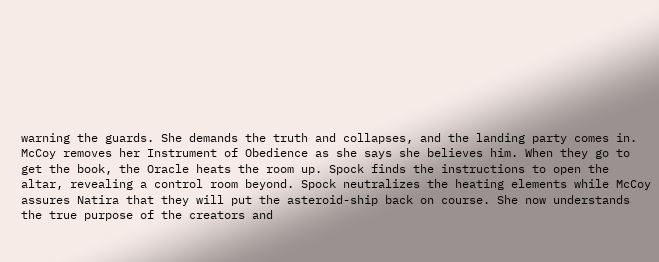warning the guards. She demands the truth and collapses, and the landing party comes in. McCoy removes her Instrument of Obedience as she says she believes him. When they go to get the book, the Oracle heats the room up. Spock finds the instructions to open the altar, revealing a control room beyond. Spock neutralizes the heating elements while McCoy assures Natira that they will put the asteroid-ship back on course. She now understands the true purpose of the creators and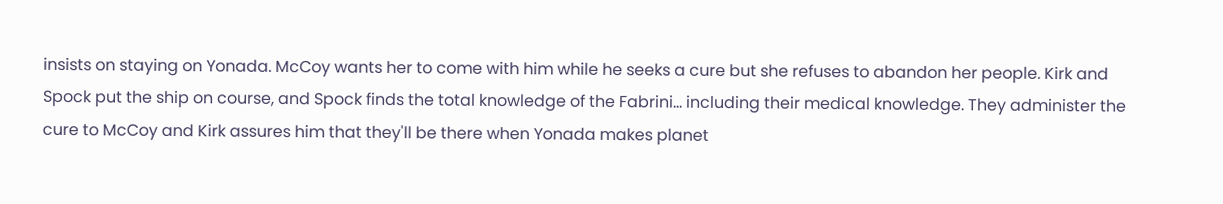insists on staying on Yonada. McCoy wants her to come with him while he seeks a cure but she refuses to abandon her people. Kirk and Spock put the ship on course, and Spock finds the total knowledge of the Fabrini… including their medical knowledge. They administer the cure to McCoy and Kirk assures him that they'll be there when Yonada makes planet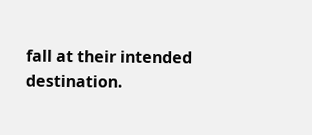fall at their intended destination.